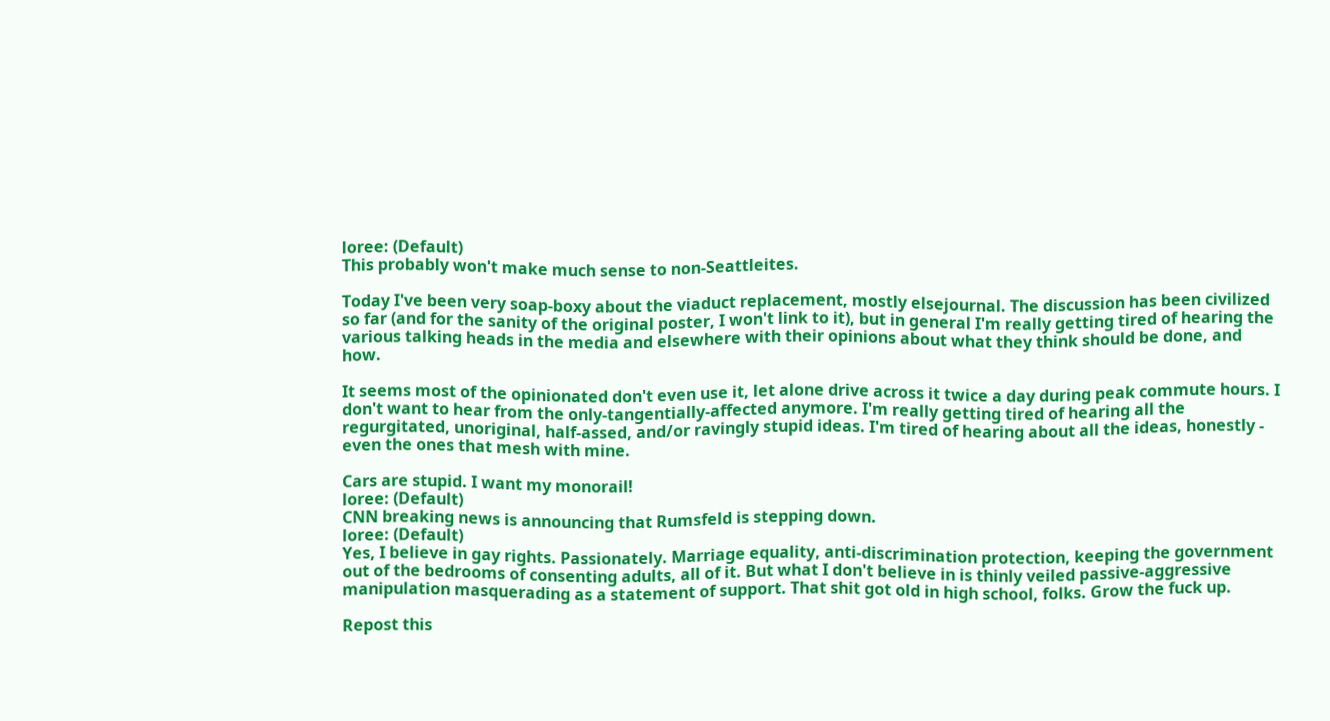loree: (Default)
This probably won't make much sense to non-Seattleites.

Today I've been very soap-boxy about the viaduct replacement, mostly elsejournal. The discussion has been civilized so far (and for the sanity of the original poster, I won't link to it), but in general I'm really getting tired of hearing the various talking heads in the media and elsewhere with their opinions about what they think should be done, and how.

It seems most of the opinionated don't even use it, let alone drive across it twice a day during peak commute hours. I don't want to hear from the only-tangentially-affected anymore. I'm really getting tired of hearing all the regurgitated, unoriginal, half-assed, and/or ravingly stupid ideas. I'm tired of hearing about all the ideas, honestly - even the ones that mesh with mine.

Cars are stupid. I want my monorail!
loree: (Default)
CNN breaking news is announcing that Rumsfeld is stepping down.
loree: (Default)
Yes, I believe in gay rights. Passionately. Marriage equality, anti-discrimination protection, keeping the government out of the bedrooms of consenting adults, all of it. But what I don't believe in is thinly veiled passive-aggressive manipulation masquerading as a statement of support. That shit got old in high school, folks. Grow the fuck up.

Repost this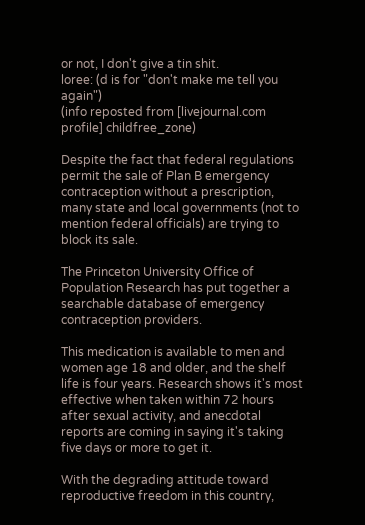or not, I don't give a tin shit.
loree: (d is for "don't make me tell you again")
(info reposted from [livejournal.com profile] childfree_zone)

Despite the fact that federal regulations permit the sale of Plan B emergency contraception without a prescription, many state and local governments (not to mention federal officials) are trying to block its sale.

The Princeton University Office of Population Research has put together a searchable database of emergency contraception providers.

This medication is available to men and women age 18 and older, and the shelf life is four years. Research shows it's most effective when taken within 72 hours after sexual activity, and anecdotal reports are coming in saying it's taking five days or more to get it.

With the degrading attitude toward reproductive freedom in this country,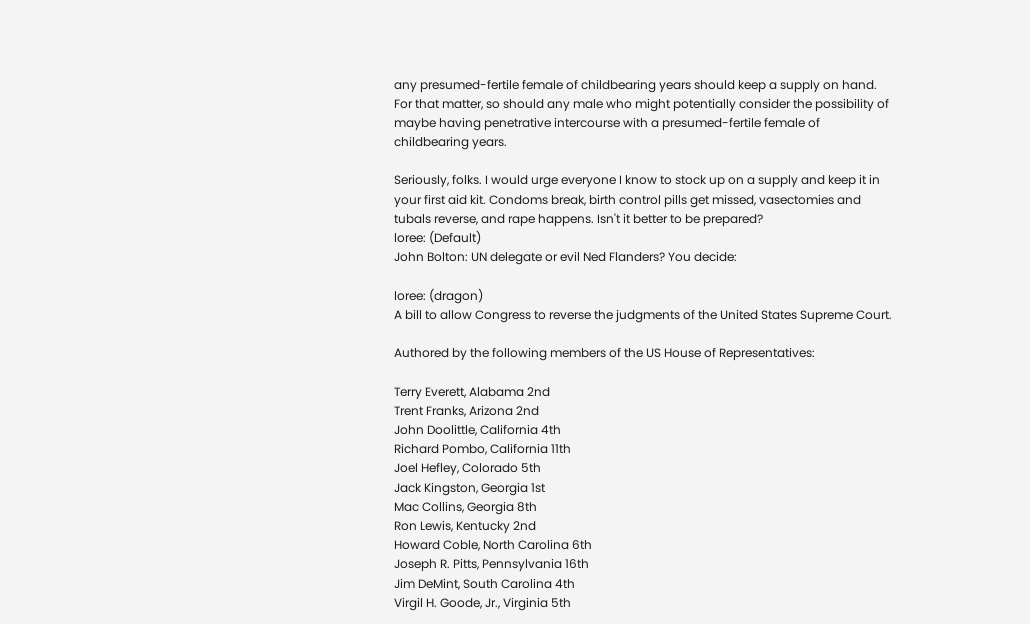any presumed-fertile female of childbearing years should keep a supply on hand. For that matter, so should any male who might potentially consider the possibility of maybe having penetrative intercourse with a presumed-fertile female of childbearing years.

Seriously, folks. I would urge everyone I know to stock up on a supply and keep it in your first aid kit. Condoms break, birth control pills get missed, vasectomies and tubals reverse, and rape happens. Isn't it better to be prepared?
loree: (Default)
John Bolton: UN delegate or evil Ned Flanders? You decide:

loree: (dragon)
A bill to allow Congress to reverse the judgments of the United States Supreme Court.

Authored by the following members of the US House of Representatives:

Terry Everett, Alabama 2nd
Trent Franks, Arizona 2nd
John Doolittle, California 4th
Richard Pombo, California 11th
Joel Hefley, Colorado 5th
Jack Kingston, Georgia 1st
Mac Collins, Georgia 8th
Ron Lewis, Kentucky 2nd
Howard Coble, North Carolina 6th
Joseph R. Pitts, Pennsylvania 16th
Jim DeMint, South Carolina 4th
Virgil H. Goode, Jr., Virginia 5th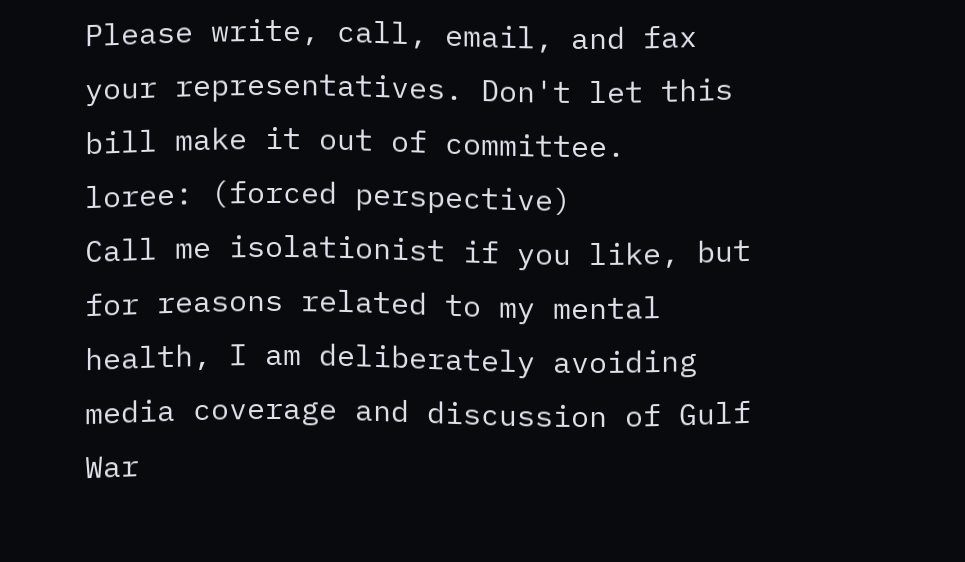Please write, call, email, and fax your representatives. Don't let this bill make it out of committee.
loree: (forced perspective)
Call me isolationist if you like, but for reasons related to my mental health, I am deliberately avoiding media coverage and discussion of Gulf War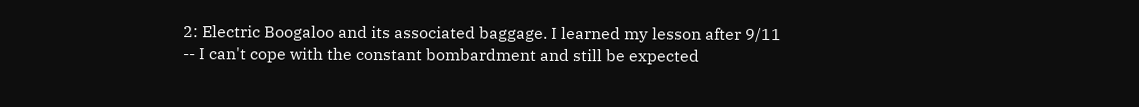2: Electric Boogaloo and its associated baggage. I learned my lesson after 9/11 -- I can't cope with the constant bombardment and still be expected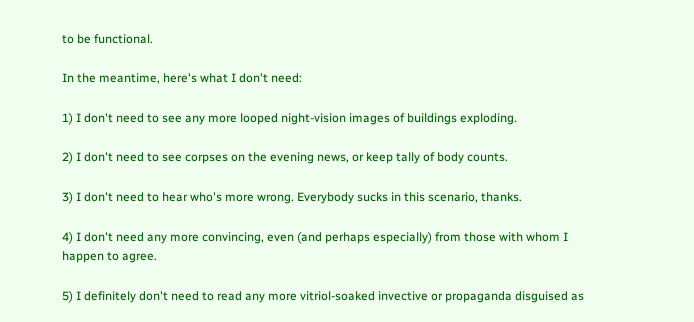to be functional.

In the meantime, here's what I don't need:

1) I don't need to see any more looped night-vision images of buildings exploding.

2) I don't need to see corpses on the evening news, or keep tally of body counts.

3) I don't need to hear who's more wrong. Everybody sucks in this scenario, thanks.

4) I don't need any more convincing, even (and perhaps especially) from those with whom I happen to agree.

5) I definitely don't need to read any more vitriol-soaked invective or propaganda disguised as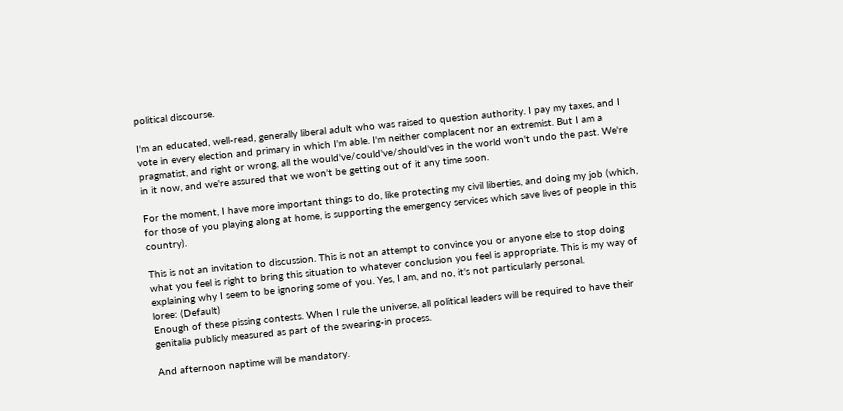political discourse.

I'm an educated, well-read, generally liberal adult who was raised to question authority. I pay my taxes, and I vote in every election and primary in which I'm able. I'm neither complacent nor an extremist. But I am a pragmatist, and right or wrong, all the would've/could've/should'ves in the world won't undo the past. We're in it now, and we're assured that we won't be getting out of it any time soon.

For the moment, I have more important things to do, like protecting my civil liberties, and doing my job (which, for those of you playing along at home, is supporting the emergency services which save lives of people in this country).

This is not an invitation to discussion. This is not an attempt to convince you or anyone else to stop doing what you feel is right to bring this situation to whatever conclusion you feel is appropriate. This is my way of explaining why I seem to be ignoring some of you. Yes, I am, and no, it's not particularly personal.
loree: (Default)
Enough of these pissing contests. When I rule the universe, all political leaders will be required to have their genitalia publicly measured as part of the swearing-in process.

And afternoon naptime will be mandatory.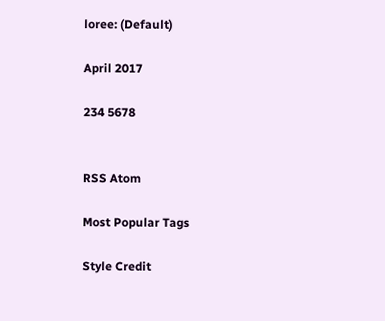loree: (Default)

April 2017

234 5678


RSS Atom

Most Popular Tags

Style Credit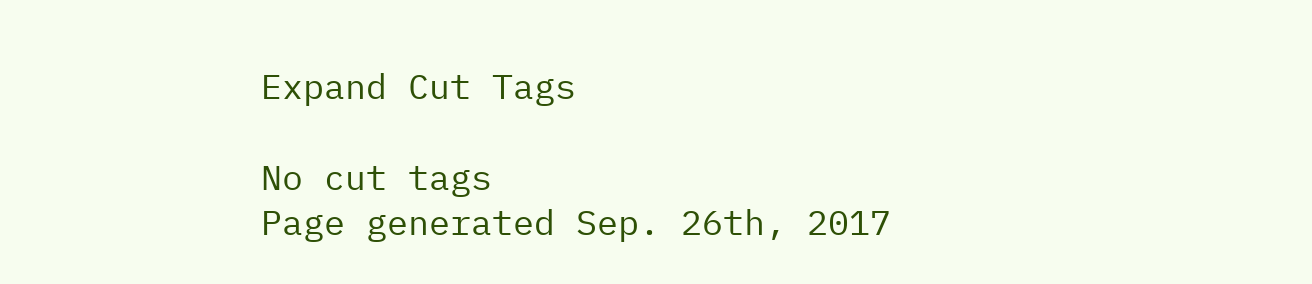Expand Cut Tags

No cut tags
Page generated Sep. 26th, 2017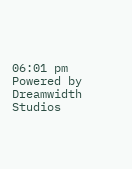06:01 pm
Powered by Dreamwidth Studios